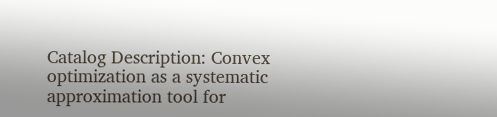Catalog Description: Convex optimization as a systematic approximation tool for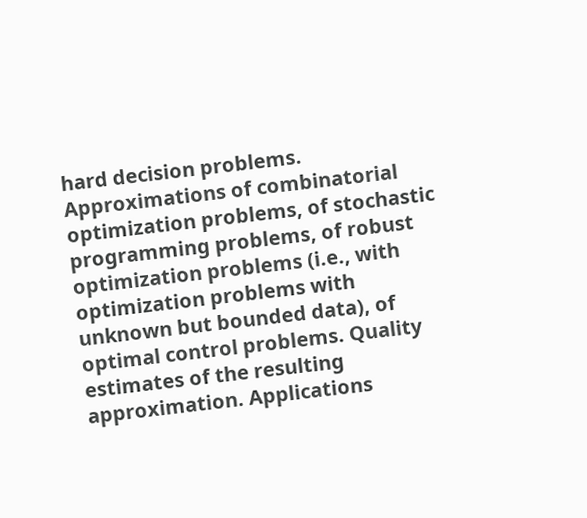hard decision problems. Approximations of combinatorial optimization problems, of stochastic programming problems, of robust optimization problems (i.e., with optimization problems with unknown but bounded data), of optimal control problems. Quality estimates of the resulting approximation. Applications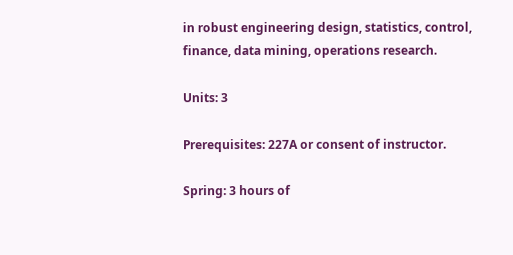in robust engineering design, statistics, control, finance, data mining, operations research.

Units: 3

Prerequisites: 227A or consent of instructor.

Spring: 3 hours of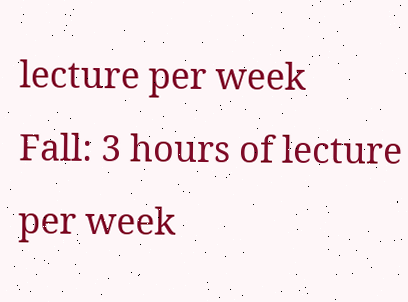lecture per week
Fall: 3 hours of lecture per week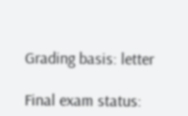Grading basis: letter

Final exam status: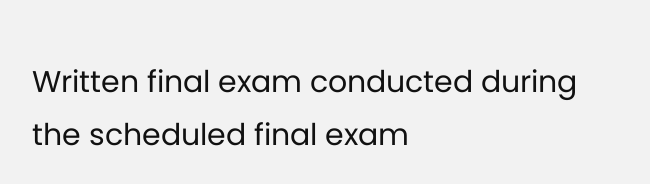Written final exam conducted during the scheduled final exam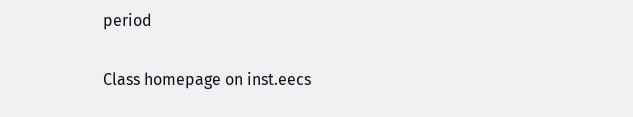period

Class homepage on inst.eecs